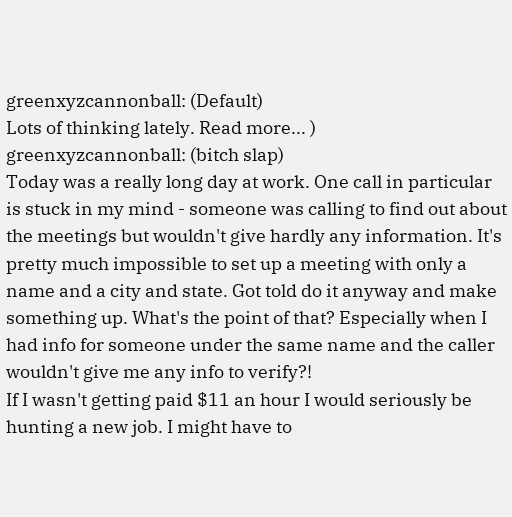greenxyzcannonball: (Default)
Lots of thinking lately. Read more... )
greenxyzcannonball: (bitch slap)
Today was a really long day at work. One call in particular is stuck in my mind - someone was calling to find out about the meetings but wouldn't give hardly any information. It's pretty much impossible to set up a meeting with only a name and a city and state. Got told do it anyway and make something up. What's the point of that? Especially when I had info for someone under the same name and the caller wouldn't give me any info to verify?!
If I wasn't getting paid $11 an hour I would seriously be hunting a new job. I might have to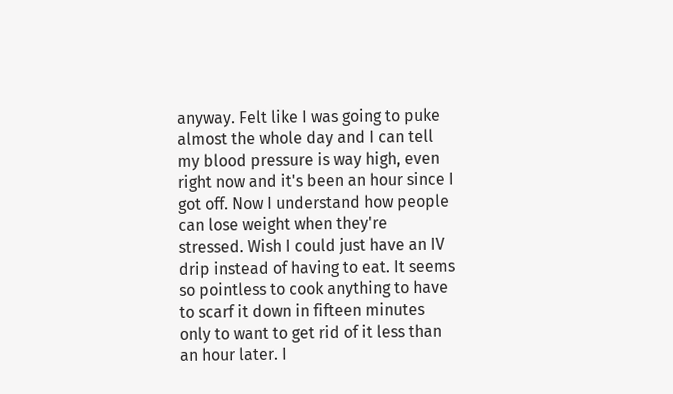anyway. Felt like I was going to puke almost the whole day and I can tell my blood pressure is way high, even right now and it's been an hour since I got off. Now I understand how people can lose weight when they're stressed. Wish I could just have an IV drip instead of having to eat. It seems so pointless to cook anything to have to scarf it down in fifteen minutes only to want to get rid of it less than an hour later. I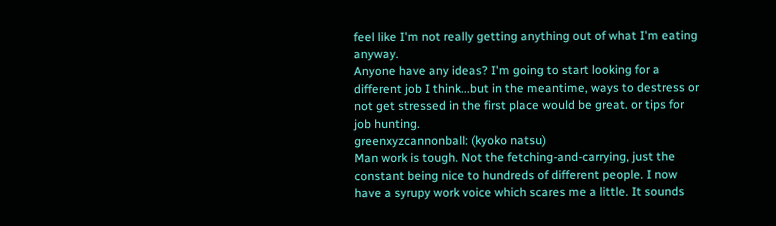feel like I'm not really getting anything out of what I'm eating anyway.
Anyone have any ideas? I'm going to start looking for a different job I think...but in the meantime, ways to destress or not get stressed in the first place would be great. or tips for job hunting.
greenxyzcannonball: (kyoko natsu)
Man work is tough. Not the fetching-and-carrying, just the constant being nice to hundreds of different people. I now have a syrupy work voice which scares me a little. It sounds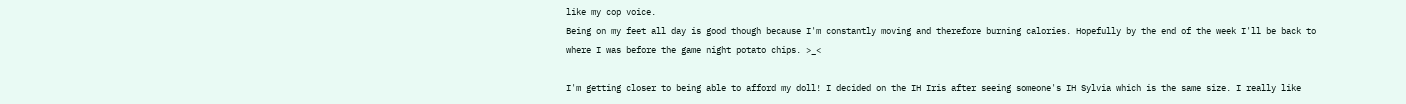like my cop voice.
Being on my feet all day is good though because I'm constantly moving and therefore burning calories. Hopefully by the end of the week I'll be back to where I was before the game night potato chips. >_<

I'm getting closer to being able to afford my doll! I decided on the IH Iris after seeing someone's IH Sylvia which is the same size. I really like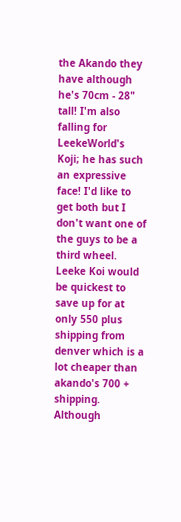the Akando they have although he's 70cm - 28" tall! I'm also falling for LeekeWorld's Koji; he has such an expressive face! I'd like to get both but I don't want one of the guys to be a third wheel. Leeke Koi would be quickest to save up for at only 550 plus shipping from denver which is a lot cheaper than akando's 700 + shipping. Although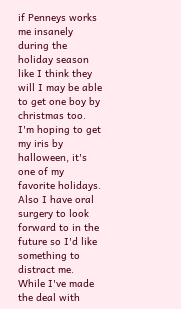if Penneys works me insanely during the holiday season like I think they will I may be able to get one boy by christmas too.
I'm hoping to get my iris by halloween, it's one of my favorite holidays. Also I have oral surgery to look forward to in the future so I'd like something to distract me. While I've made the deal with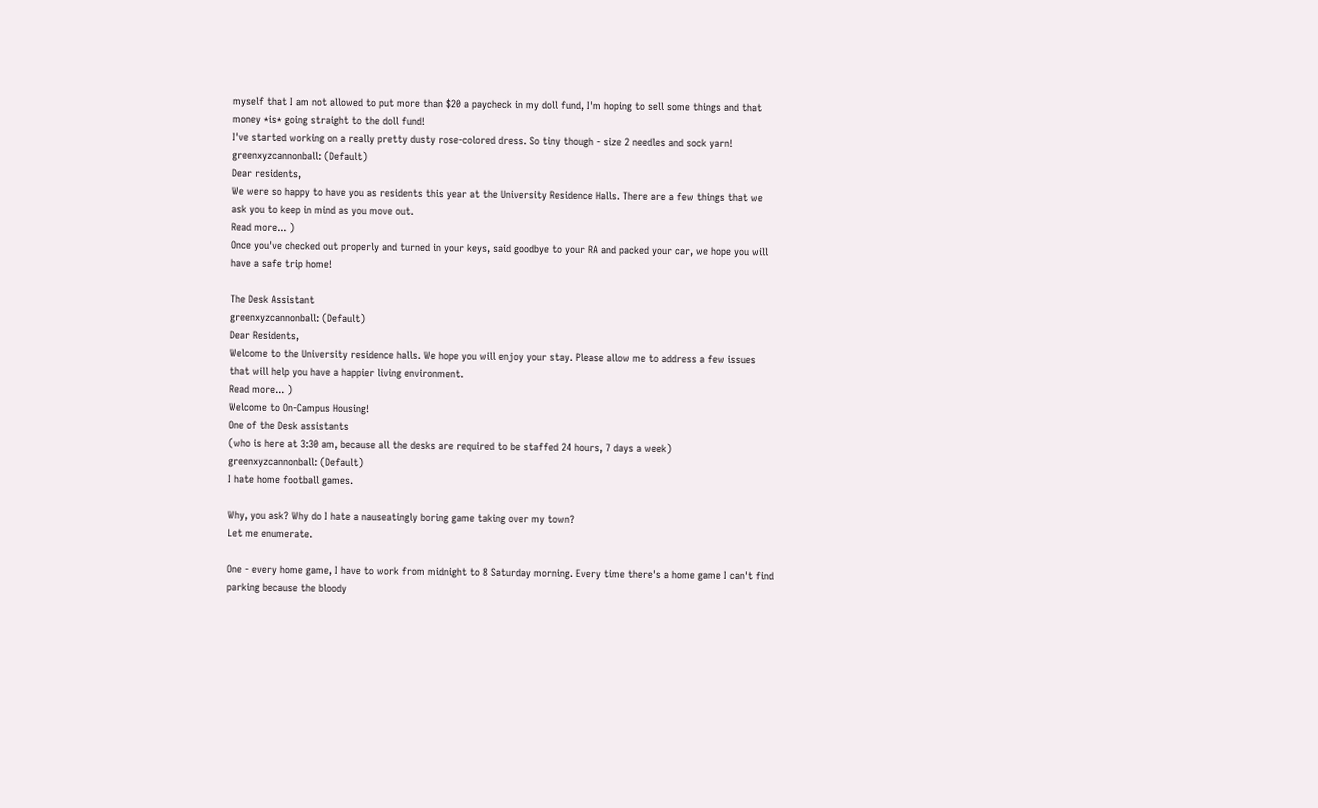myself that I am not allowed to put more than $20 a paycheck in my doll fund, I'm hoping to sell some things and that money *is* going straight to the doll fund!
I've started working on a really pretty dusty rose-colored dress. So tiny though - size 2 needles and sock yarn!
greenxyzcannonball: (Default)
Dear residents,
We were so happy to have you as residents this year at the University Residence Halls. There are a few things that we ask you to keep in mind as you move out.
Read more... )
Once you've checked out properly and turned in your keys, said goodbye to your RA and packed your car, we hope you will have a safe trip home!

The Desk Assistant
greenxyzcannonball: (Default)
Dear Residents,
Welcome to the University residence halls. We hope you will enjoy your stay. Please allow me to address a few issues that will help you have a happier living environment.
Read more... )
Welcome to On-Campus Housing!
One of the Desk assistants
(who is here at 3:30 am, because all the desks are required to be staffed 24 hours, 7 days a week)
greenxyzcannonball: (Default)
I hate home football games.

Why, you ask? Why do I hate a nauseatingly boring game taking over my town?
Let me enumerate.

One - every home game, I have to work from midnight to 8 Saturday morning. Every time there's a home game I can't find parking because the bloody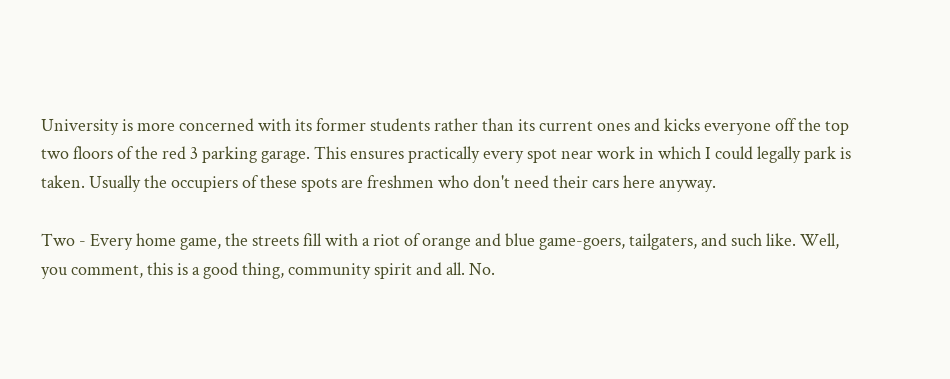University is more concerned with its former students rather than its current ones and kicks everyone off the top two floors of the red 3 parking garage. This ensures practically every spot near work in which I could legally park is taken. Usually the occupiers of these spots are freshmen who don't need their cars here anyway.

Two - Every home game, the streets fill with a riot of orange and blue game-goers, tailgaters, and such like. Well, you comment, this is a good thing, community spirit and all. No.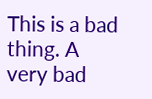This is a bad thing. A very bad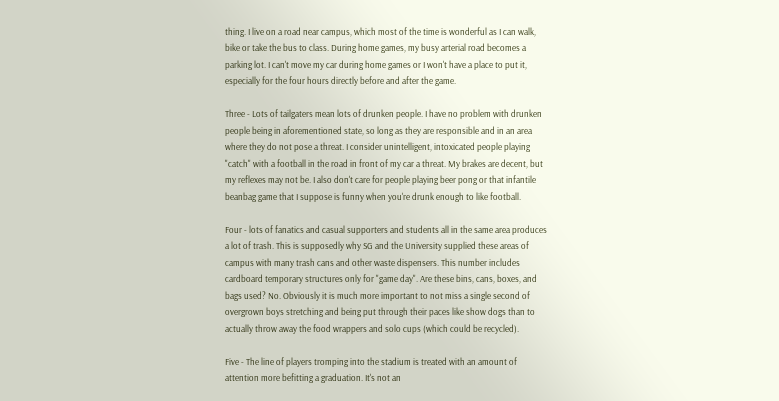thing. I live on a road near campus, which most of the time is wonderful as I can walk, bike or take the bus to class. During home games, my busy arterial road becomes a parking lot. I can't move my car during home games or I won't have a place to put it, especially for the four hours directly before and after the game.

Three - Lots of tailgaters mean lots of drunken people. I have no problem with drunken people being in aforementioned state, so long as they are responsible and in an area where they do not pose a threat. I consider unintelligent, intoxicated people playing "catch" with a football in the road in front of my car a threat. My brakes are decent, but my reflexes may not be. I also don't care for people playing beer pong or that infantile beanbag game that I suppose is funny when you're drunk enough to like football.

Four - lots of fanatics and casual supporters and students all in the same area produces a lot of trash. This is supposedly why SG and the University supplied these areas of campus with many trash cans and other waste dispensers. This number includes cardboard temporary structures only for "game day". Are these bins, cans, boxes, and bags used? No. Obviously it is much more important to not miss a single second of overgrown boys stretching and being put through their paces like show dogs than to actually throw away the food wrappers and solo cups (which could be recycled).

Five - The line of players tromping into the stadium is treated with an amount of attention more befitting a graduation. It's not an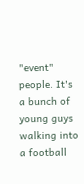"event" people. It's a bunch of young guys walking into a football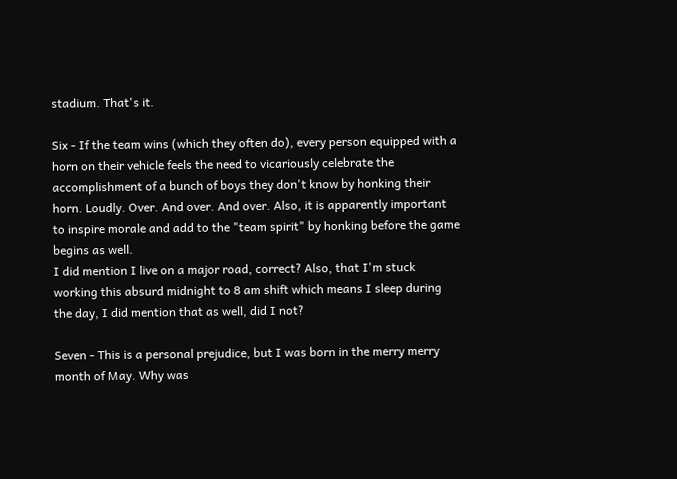stadium. That's it.

Six - If the team wins (which they often do), every person equipped with a horn on their vehicle feels the need to vicariously celebrate the accomplishment of a bunch of boys they don't know by honking their horn. Loudly. Over. And over. And over. Also, it is apparently important to inspire morale and add to the "team spirit" by honking before the game begins as well.
I did mention I live on a major road, correct? Also, that I'm stuck working this absurd midnight to 8 am shift which means I sleep during the day, I did mention that as well, did I not?

Seven - This is a personal prejudice, but I was born in the merry merry month of May. Why was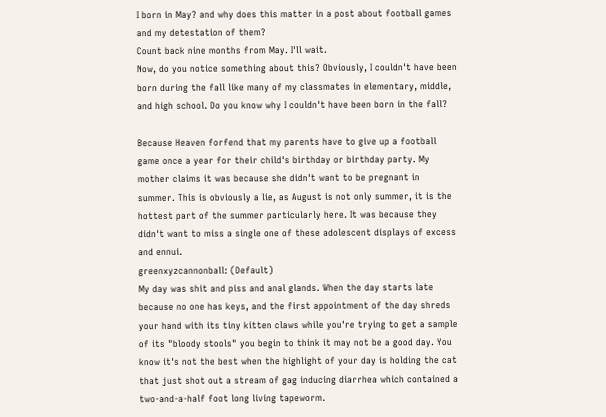I born in May? and why does this matter in a post about football games and my detestation of them?
Count back nine months from May. I'll wait.
Now, do you notice something about this? Obviously, I couldn't have been born during the fall like many of my classmates in elementary, middle, and high school. Do you know why I couldn't have been born in the fall?

Because Heaven forfend that my parents have to give up a football game once a year for their child's birthday or birthday party. My mother claims it was because she didn't want to be pregnant in summer. This is obviously a lie, as August is not only summer, it is the hottest part of the summer particularly here. It was because they didn't want to miss a single one of these adolescent displays of excess and ennui.
greenxyzcannonball: (Default)
My day was shit and piss and anal glands. When the day starts late because no one has keys, and the first appointment of the day shreds your hand with its tiny kitten claws while you're trying to get a sample of its "bloody stools" you begin to think it may not be a good day. You know it's not the best when the highlight of your day is holding the cat that just shot out a stream of gag inducing diarrhea which contained a two-and-a-half foot long living tapeworm.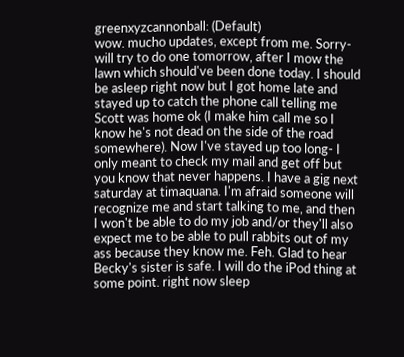greenxyzcannonball: (Default)
wow. mucho updates, except from me. Sorry- will try to do one tomorrow, after I mow the lawn which should've been done today. I should be asleep right now but I got home late and stayed up to catch the phone call telling me Scott was home ok (I make him call me so I know he's not dead on the side of the road somewhere). Now I've stayed up too long- I only meant to check my mail and get off but you know that never happens. I have a gig next saturday at timaquana. I'm afraid someone will recognize me and start talking to me, and then I won't be able to do my job and/or they'll also expect me to be able to pull rabbits out of my ass because they know me. Feh. Glad to hear Becky's sister is safe. I will do the iPod thing at some point. right now sleep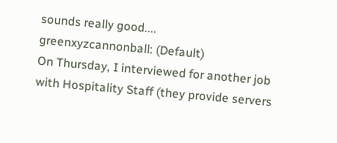sounds really good....
greenxyzcannonball: (Default)
On Thursday, I interviewed for another job with Hospitality Staff (they provide servers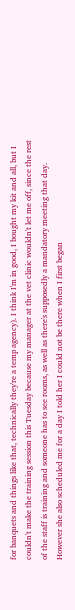for banquets and things like that, technically they're a temp agency). I think I'm in good, I bought my kit and all, but I couldn't make the training session this Tuesday because my manager at the vet clinic wouldn't let me off, since the rest of the staff is training and someone has to see rooms, as well as there's supposedly a mandatory meeting that day. However she also scheduled me for a day I told her I could not be there when I first began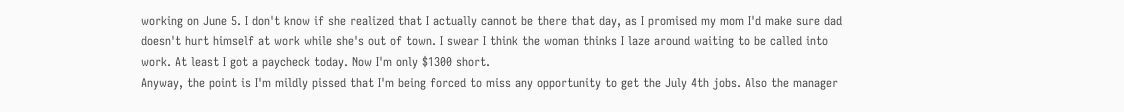working on June 5. I don't know if she realized that I actually cannot be there that day, as I promised my mom I'd make sure dad doesn't hurt himself at work while she's out of town. I swear I think the woman thinks I laze around waiting to be called into work. At least I got a paycheck today. Now I'm only $1300 short.
Anyway, the point is I'm mildly pissed that I'm being forced to miss any opportunity to get the July 4th jobs. Also the manager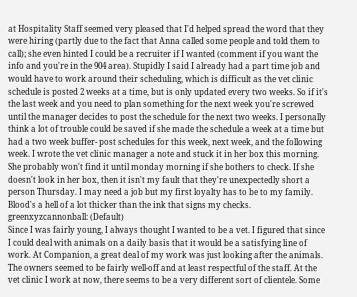at Hospitality Staff seemed very pleased that I'd helped spread the word that they were hiring (partly due to the fact that Anna called some people and told them to call); she even hinted I could be a recruiter if I wanted (comment if you want the info and you're in the 904 area). Stupidly I said I already had a part time job and would have to work around their scheduling, which is difficult as the vet clinic schedule is posted 2 weeks at a time, but is only updated every two weeks. So if it's the last week and you need to plan something for the next week you're screwed until the manager decides to post the schedule for the next two weeks. I personally think a lot of trouble could be saved if she made the schedule a week at a time but had a two week buffer- post schedules for this week, next week, and the following week. I wrote the vet clinic manager a note and stuck it in her box this morning. She probably won't find it until monday morning if she bothers to check. If she doesn't look in her box, then it isn't my fault that they're unexpectedly short a person Thursday. I may need a job but my first loyalty has to be to my family. Blood's a hell of a lot thicker than the ink that signs my checks.
greenxyzcannonball: (Default)
Since I was fairly young, I always thought I wanted to be a vet. I figured that since I could deal with animals on a daily basis that it would be a satisfying line of work. At Companion, a great deal of my work was just looking after the animals. The owners seemed to be fairly well-off and at least respectful of the staff. At the vet clinic I work at now, there seems to be a very different sort of clientele. Some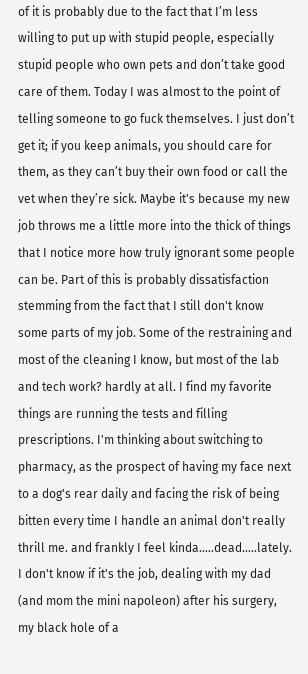of it is probably due to the fact that I’m less willing to put up with stupid people, especially stupid people who own pets and don’t take good care of them. Today I was almost to the point of telling someone to go fuck themselves. I just don’t get it; if you keep animals, you should care for them, as they can’t buy their own food or call the vet when they’re sick. Maybe it's because my new job throws me a little more into the thick of things that I notice more how truly ignorant some people can be. Part of this is probably dissatisfaction stemming from the fact that I still don't know some parts of my job. Some of the restraining and most of the cleaning I know, but most of the lab and tech work? hardly at all. I find my favorite things are running the tests and filling prescriptions. I'm thinking about switching to pharmacy, as the prospect of having my face next to a dog's rear daily and facing the risk of being bitten every time I handle an animal don't really thrill me. and frankly I feel kinda.....dead.....lately. I don't know if it's the job, dealing with my dad (and mom the mini napoleon) after his surgery, my black hole of a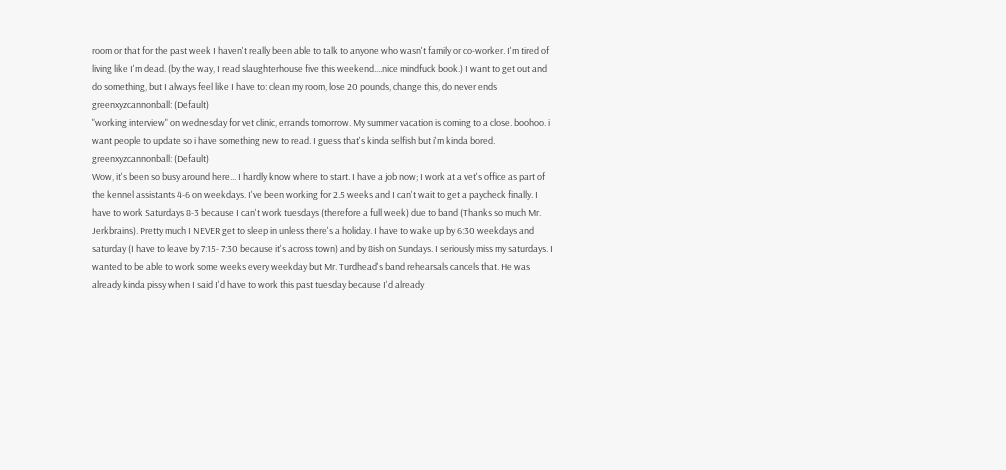room or that for the past week I haven't really been able to talk to anyone who wasn't family or co-worker. I'm tired of living like I'm dead. (by the way, I read slaughterhouse five this weekend....nice mindfuck book.) I want to get out and do something, but I always feel like I have to: clean my room, lose 20 pounds, change this, do never ends
greenxyzcannonball: (Default)
"working interview" on wednesday for vet clinic, errands tomorrow. My summer vacation is coming to a close. boohoo. i want people to update so i have something new to read. I guess that's kinda selfish but i'm kinda bored.
greenxyzcannonball: (Default)
Wow, it's been so busy around here... I hardly know where to start. I have a job now; I work at a vet's office as part of the kennel assistants 4-6 on weekdays. I've been working for 2.5 weeks and I can't wait to get a paycheck finally. I have to work Saturdays 8-3 because I can't work tuesdays (therefore a full week) due to band (Thanks so much Mr. Jerkbrains). Pretty much I NEVER get to sleep in unless there's a holiday. I have to wake up by 6:30 weekdays and saturday (I have to leave by 7:15- 7:30 because it's across town) and by 8ish on Sundays. I seriously miss my saturdays. I wanted to be able to work some weeks every weekday but Mr. Turdhead's band rehearsals cancels that. He was already kinda pissy when I said I'd have to work this past tuesday because I'd already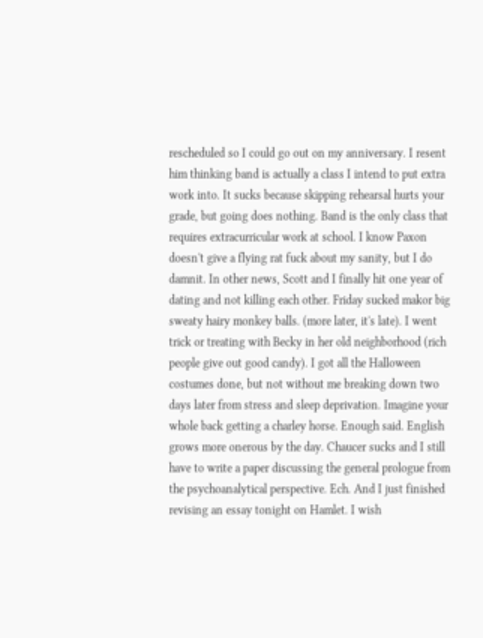rescheduled so I could go out on my anniversary. I resent him thinking band is actually a class I intend to put extra work into. It sucks because skipping rehearsal hurts your grade, but going does nothing. Band is the only class that requires extracurricular work at school. I know Paxon doesn't give a flying rat fuck about my sanity, but I do damnit. In other news, Scott and I finally hit one year of dating and not killing each other. Friday sucked makor big sweaty hairy monkey balls. (more later, it's late). I went trick or treating with Becky in her old neighborhood (rich people give out good candy). I got all the Halloween costumes done, but not without me breaking down two days later from stress and sleep deprivation. Imagine your whole back getting a charley horse. Enough said. English grows more onerous by the day. Chaucer sucks and I still have to write a paper discussing the general prologue from the psychoanalytical perspective. Ech. And I just finished revising an essay tonight on Hamlet. I wish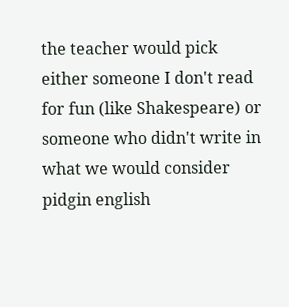the teacher would pick either someone I don't read for fun (like Shakespeare) or someone who didn't write in what we would consider pidgin english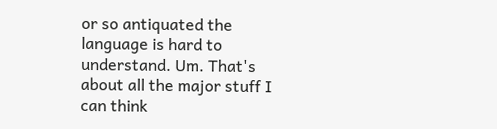or so antiquated the language is hard to understand. Um. That's about all the major stuff I can think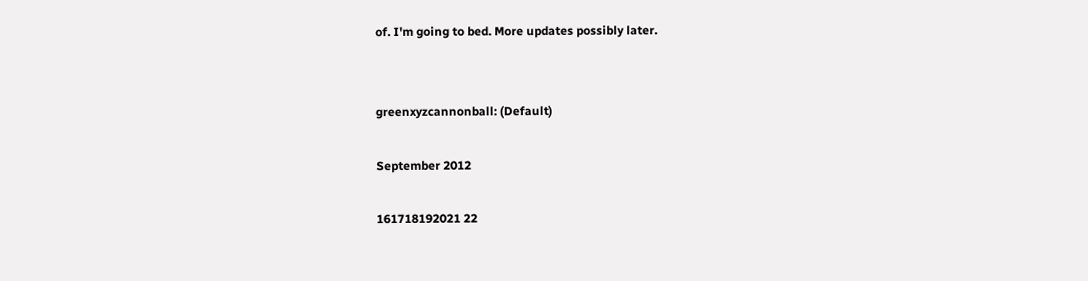of. I'm going to bed. More updates possibly later.


greenxyzcannonball: (Default)

September 2012

161718192021 22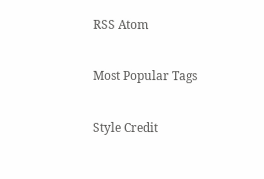RSS Atom

Most Popular Tags

Style Credit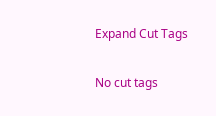Expand Cut Tags

No cut tags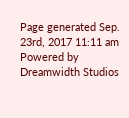Page generated Sep. 23rd, 2017 11:11 am
Powered by Dreamwidth Studios